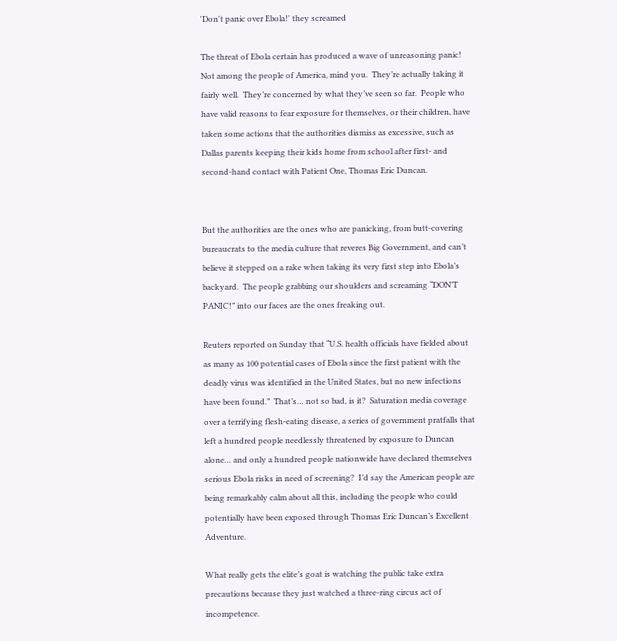'Don't panic over Ebola!' they screamed

The threat of Ebola certain has produced a wave of unreasoning panic!  Not among the people of America, mind you.  They’re actually taking it fairly well.  They’re concerned by what they’ve seen so far.  People who have valid reasons to fear exposure for themselves, or their children, have taken some actions that the authorities dismiss as excessive, such as Dallas parents keeping their kids home from school after first- and second-hand contact with Patient One, Thomas Eric Duncan.


But the authorities are the ones who are panicking, from butt-covering bureaucrats to the media culture that reveres Big Government, and can’t believe it stepped on a rake when taking its very first step into Ebola’s backyard.  The people grabbing our shoulders and screaming “DON’T PANIC!” into our faces are the ones freaking out.

Reuters reported on Sunday that “U.S. health officials have fielded about as many as 100 potential cases of Ebola since the first patient with the deadly virus was identified in the United States, but no new infections have been found.”  That’s… not so bad, is it?  Saturation media coverage over a terrifying flesh-eating disease, a series of government pratfalls that left a hundred people needlessly threatened by exposure to Duncan alone… and only a hundred people nationwide have declared themselves serious Ebola risks in need of screening?  I’d say the American people are being remarkably calm about all this, including the people who could potentially have been exposed through Thomas Eric Duncan’s Excellent Adventure.

What really gets the elite’s goat is watching the public take extra precautions because they just watched a three-ring circus act of incompetence.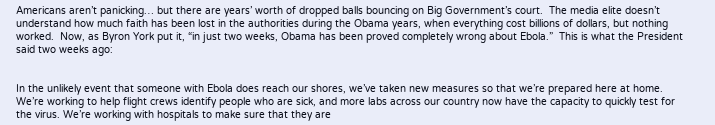Americans aren’t panicking… but there are years’ worth of dropped balls bouncing on Big Government’s court.  The media elite doesn’t understand how much faith has been lost in the authorities during the Obama years, when everything cost billions of dollars, but nothing worked.  Now, as Byron York put it, “in just two weeks, Obama has been proved completely wrong about Ebola.”  This is what the President said two weeks ago:


In the unlikely event that someone with Ebola does reach our shores, we’ve taken new measures so that we’re prepared here at home. We’re working to help flight crews identify people who are sick, and more labs across our country now have the capacity to quickly test for the virus. We’re working with hospitals to make sure that they are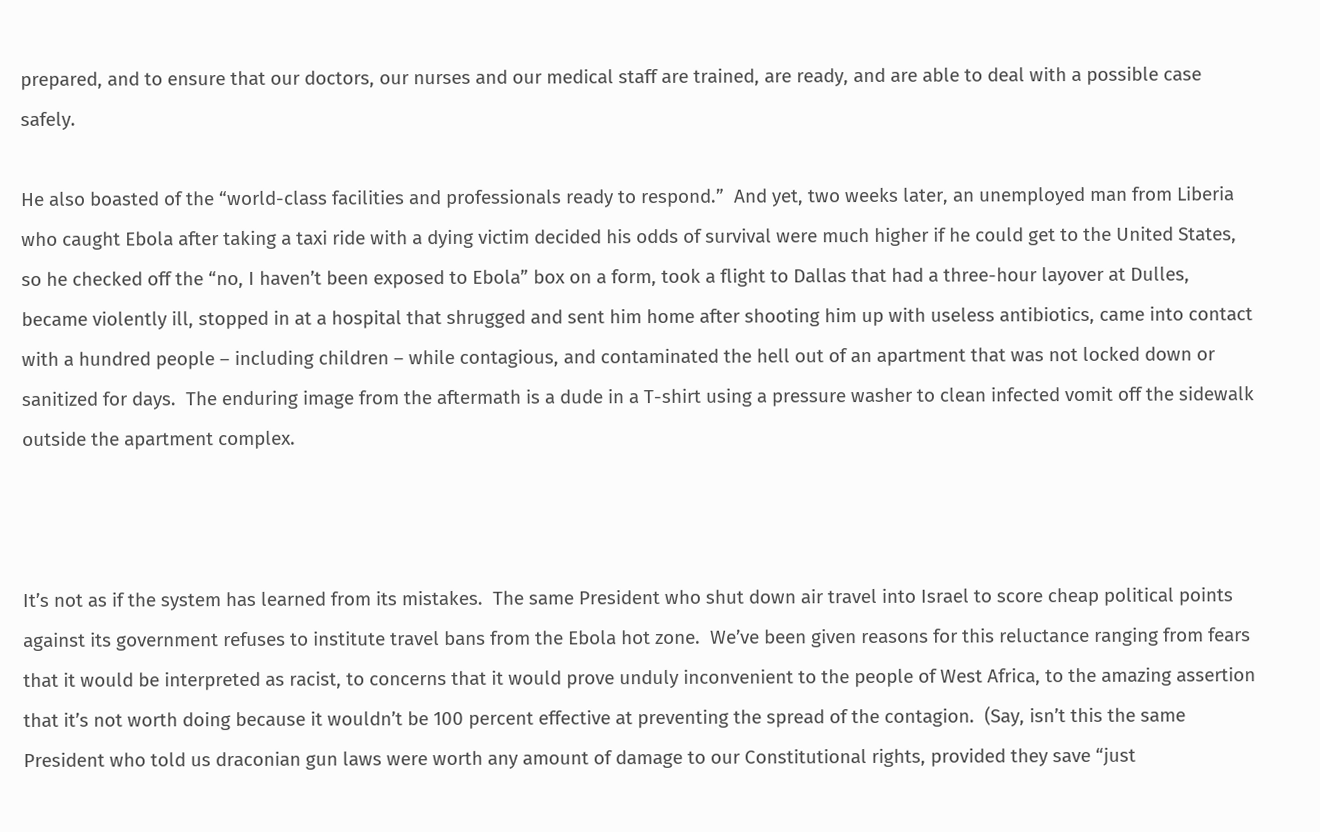prepared, and to ensure that our doctors, our nurses and our medical staff are trained, are ready, and are able to deal with a possible case safely.

He also boasted of the “world-class facilities and professionals ready to respond.”  And yet, two weeks later, an unemployed man from Liberia who caught Ebola after taking a taxi ride with a dying victim decided his odds of survival were much higher if he could get to the United States, so he checked off the “no, I haven’t been exposed to Ebola” box on a form, took a flight to Dallas that had a three-hour layover at Dulles, became violently ill, stopped in at a hospital that shrugged and sent him home after shooting him up with useless antibiotics, came into contact with a hundred people – including children – while contagious, and contaminated the hell out of an apartment that was not locked down or sanitized for days.  The enduring image from the aftermath is a dude in a T-shirt using a pressure washer to clean infected vomit off the sidewalk outside the apartment complex.



It’s not as if the system has learned from its mistakes.  The same President who shut down air travel into Israel to score cheap political points against its government refuses to institute travel bans from the Ebola hot zone.  We’ve been given reasons for this reluctance ranging from fears that it would be interpreted as racist, to concerns that it would prove unduly inconvenient to the people of West Africa, to the amazing assertion that it’s not worth doing because it wouldn’t be 100 percent effective at preventing the spread of the contagion.  (Say, isn’t this the same President who told us draconian gun laws were worth any amount of damage to our Constitutional rights, provided they save “just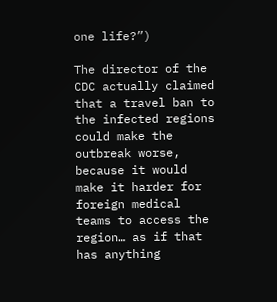one life?”)

The director of the CDC actually claimed that a travel ban to the infected regions could make the outbreak worse, because it would make it harder for foreign medical teams to access the region… as if that has anything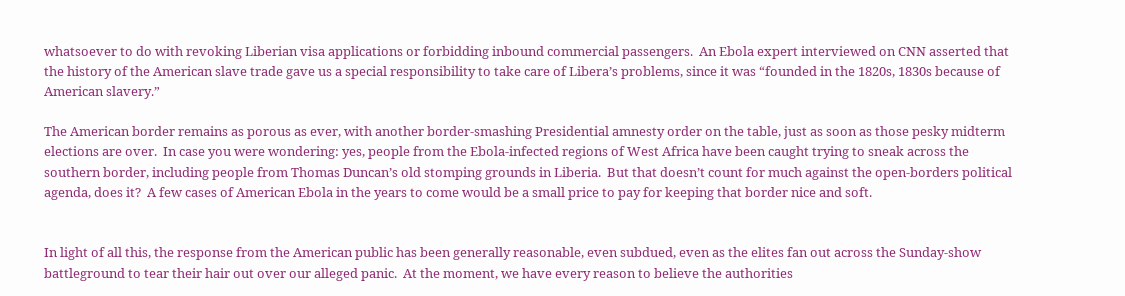whatsoever to do with revoking Liberian visa applications or forbidding inbound commercial passengers.  An Ebola expert interviewed on CNN asserted that the history of the American slave trade gave us a special responsibility to take care of Libera’s problems, since it was “founded in the 1820s, 1830s because of American slavery.”

The American border remains as porous as ever, with another border-smashing Presidential amnesty order on the table, just as soon as those pesky midterm elections are over.  In case you were wondering: yes, people from the Ebola-infected regions of West Africa have been caught trying to sneak across the southern border, including people from Thomas Duncan’s old stomping grounds in Liberia.  But that doesn’t count for much against the open-borders political agenda, does it?  A few cases of American Ebola in the years to come would be a small price to pay for keeping that border nice and soft.


In light of all this, the response from the American public has been generally reasonable, even subdued, even as the elites fan out across the Sunday-show battleground to tear their hair out over our alleged panic.  At the moment, we have every reason to believe the authorities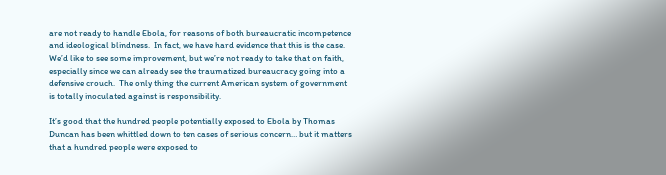are not ready to handle Ebola, for reasons of both bureaucratic incompetence and ideological blindness.  In fact, we have hard evidence that this is the case.  We’d like to see some improvement, but we’re not ready to take that on faith, especially since we can already see the traumatized bureaucracy going into a defensive crouch.  The only thing the current American system of government is totally inoculated against is responsibility.

It’s good that the hundred people potentially exposed to Ebola by Thomas Duncan has been whittled down to ten cases of serious concern… but it matters that a hundred people were exposed to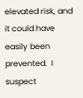elevated risk, and it could have easily been prevented.  I suspect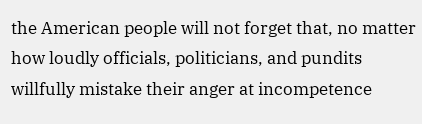the American people will not forget that, no matter how loudly officials, politicians, and pundits willfully mistake their anger at incompetence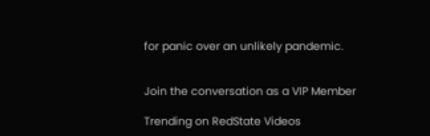for panic over an unlikely pandemic.


Join the conversation as a VIP Member

Trending on RedState Videos